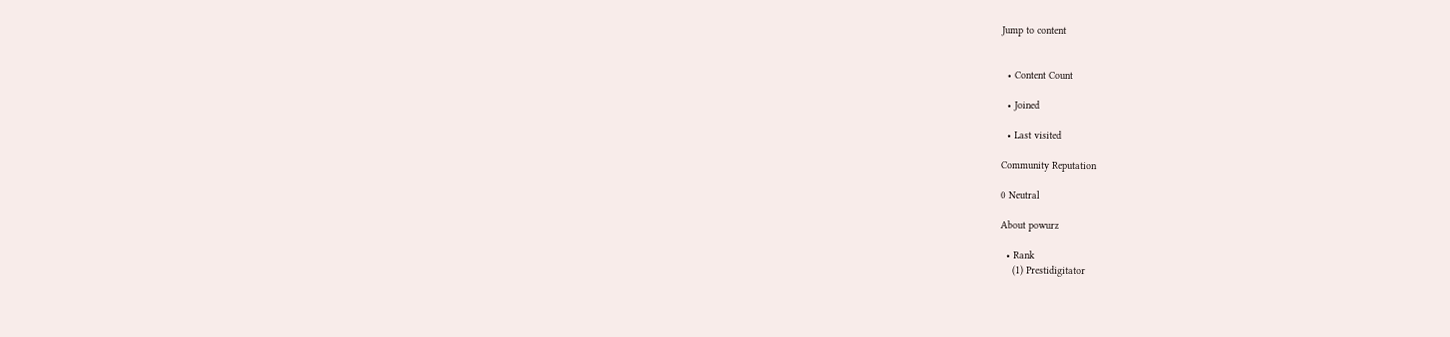Jump to content


  • Content Count

  • Joined

  • Last visited

Community Reputation

0 Neutral

About powurz

  • Rank
    (1) Prestidigitator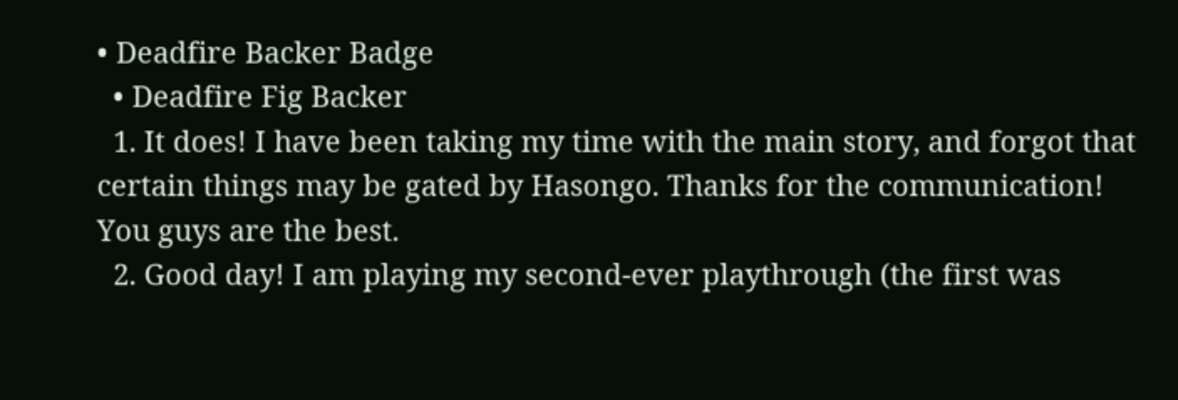• Deadfire Backer Badge
  • Deadfire Fig Backer
  1. It does! I have been taking my time with the main story, and forgot that certain things may be gated by Hasongo. Thanks for the communication! You guys are the best.
  2. Good day! I am playing my second-ever playthrough (the first was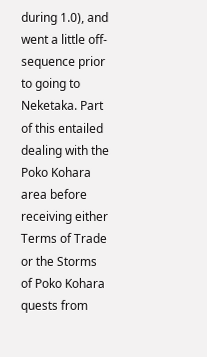during 1.0), and went a little off-sequence prior to going to Neketaka. Part of this entailed dealing with the Poko Kohara area before receiving either Terms of Trade or the Storms of Poko Kohara quests from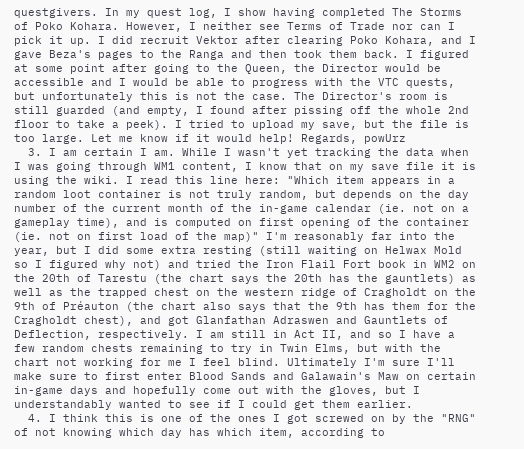questgivers. In my quest log, I show having completed The Storms of Poko Kohara. However, I neither see Terms of Trade nor can I pick it up. I did recruit Vektor after clearing Poko Kohara, and I gave Beza's pages to the Ranga and then took them back. I figured at some point after going to the Queen, the Director would be accessible and I would be able to progress with the VTC quests, but unfortunately this is not the case. The Director's room is still guarded (and empty, I found after pissing off the whole 2nd floor to take a peek). I tried to upload my save, but the file is too large. Let me know if it would help! Regards, powUrz
  3. I am certain I am. While I wasn't yet tracking the data when I was going through WM1 content, I know that on my save file it is using the wiki. I read this line here: "Which item appears in a random loot container is not truly random, but depends on the day number of the current month of the in-game calendar (ie. not on a gameplay time), and is computed on first opening of the container (ie. not on first load of the map)" I'm reasonably far into the year, but I did some extra resting (still waiting on Helwax Mold so I figured why not) and tried the Iron Flail Fort book in WM2 on the 20th of Tarestu (the chart says the 20th has the gauntlets) as well as the trapped chest on the western ridge of Cragholdt on the 9th of Préauton (the chart also says that the 9th has them for the Cragholdt chest), and got Glanfathan Adraswen and Gauntlets of Deflection, respectively. I am still in Act II, and so I have a few random chests remaining to try in Twin Elms, but with the chart not working for me I feel blind. Ultimately I'm sure I'll make sure to first enter Blood Sands and Galawain's Maw on certain in-game days and hopefully come out with the gloves, but I understandably wanted to see if I could get them earlier.
  4. I think this is one of the ones I got screwed on by the "RNG" of not knowing which day has which item, according to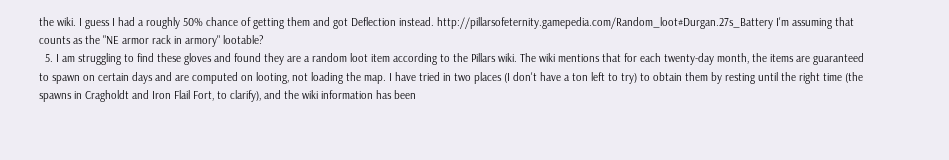the wiki. I guess I had a roughly 50% chance of getting them and got Deflection instead. http://pillarsofeternity.gamepedia.com/Random_loot#Durgan.27s_Battery I'm assuming that counts as the "NE armor rack in armory" lootable?
  5. I am struggling to find these gloves and found they are a random loot item according to the Pillars wiki. The wiki mentions that for each twenty-day month, the items are guaranteed to spawn on certain days and are computed on looting, not loading the map. I have tried in two places (I don't have a ton left to try) to obtain them by resting until the right time (the spawns in Cragholdt and Iron Flail Fort, to clarify), and the wiki information has been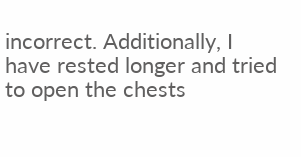incorrect. Additionally, I have rested longer and tried to open the chests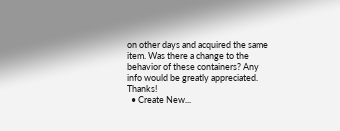on other days and acquired the same item. Was there a change to the behavior of these containers? Any info would be greatly appreciated. Thanks!
  • Create New...